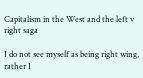Capitalism in the West and the left v right saga

I do not see myself as being right wing, rather I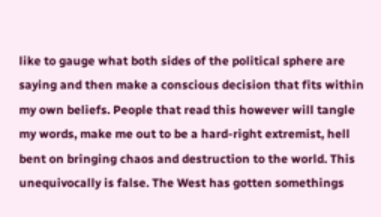like to gauge what both sides of the political sphere are saying and then make a conscious decision that fits within my own beliefs. People that read this however will tangle my words, make me out to be a hard-right extremist, hell bent on bringing chaos and destruction to the world. This unequivocally is false. The West has gotten somethings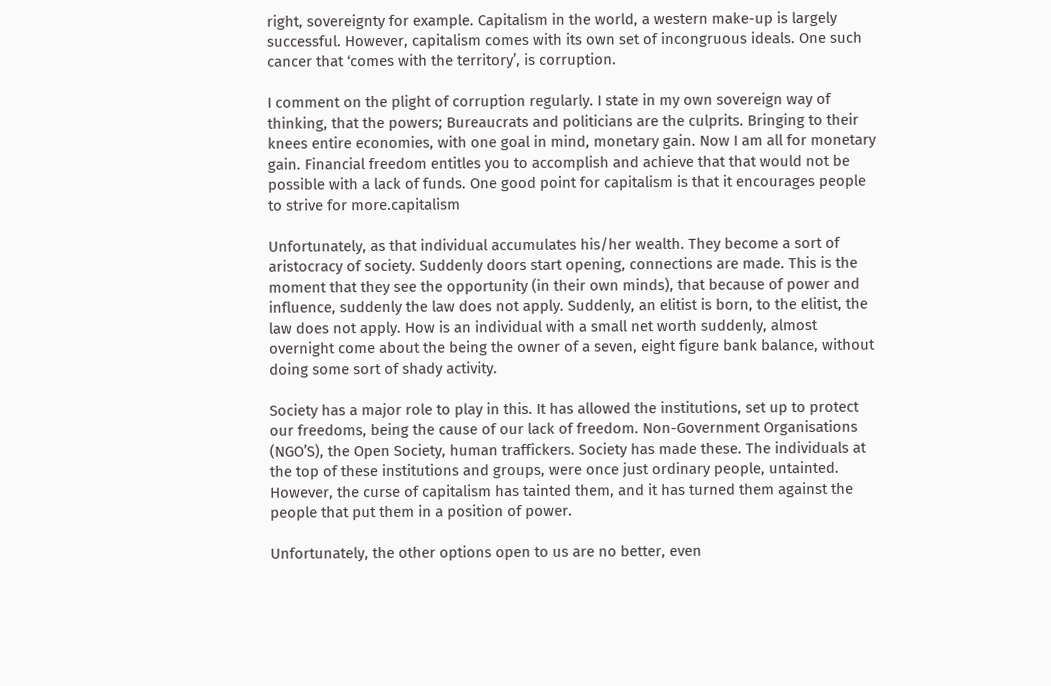right, sovereignty for example. Capitalism in the world, a western make-up is largely successful. However, capitalism comes with its own set of incongruous ideals. One such cancer that ‘comes with the territory’, is corruption.

I comment on the plight of corruption regularly. I state in my own sovereign way of thinking, that the powers; Bureaucrats and politicians are the culprits. Bringing to their knees entire economies, with one goal in mind, monetary gain. Now I am all for monetary gain. Financial freedom entitles you to accomplish and achieve that that would not be possible with a lack of funds. One good point for capitalism is that it encourages people to strive for more.capitalism

Unfortunately, as that individual accumulates his/her wealth. They become a sort of aristocracy of society. Suddenly doors start opening, connections are made. This is the moment that they see the opportunity (in their own minds), that because of power and influence, suddenly the law does not apply. Suddenly, an elitist is born, to the elitist, the law does not apply. How is an individual with a small net worth suddenly, almost overnight come about the being the owner of a seven, eight figure bank balance, without doing some sort of shady activity.

Society has a major role to play in this. It has allowed the institutions, set up to protect our freedoms, being the cause of our lack of freedom. Non-Government Organisations (NGO’S), the Open Society, human traffickers. Society has made these. The individuals at the top of these institutions and groups, were once just ordinary people, untainted. However, the curse of capitalism has tainted them, and it has turned them against the people that put them in a position of power.

Unfortunately, the other options open to us are no better, even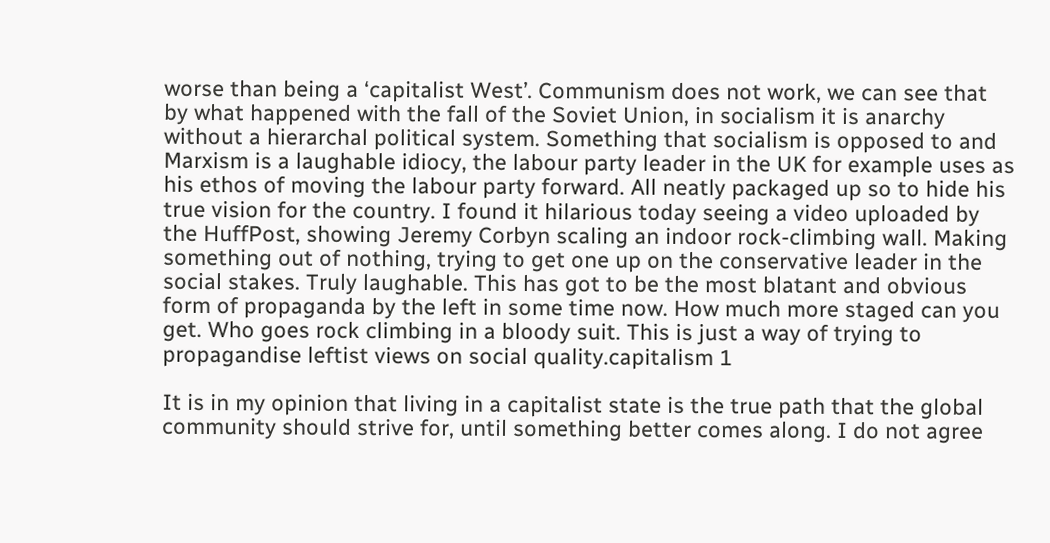worse than being a ‘capitalist West’. Communism does not work, we can see that by what happened with the fall of the Soviet Union, in socialism it is anarchy without a hierarchal political system. Something that socialism is opposed to and Marxism is a laughable idiocy, the labour party leader in the UK for example uses as his ethos of moving the labour party forward. All neatly packaged up so to hide his true vision for the country. I found it hilarious today seeing a video uploaded by the HuffPost, showing Jeremy Corbyn scaling an indoor rock-climbing wall. Making something out of nothing, trying to get one up on the conservative leader in the social stakes. Truly laughable. This has got to be the most blatant and obvious form of propaganda by the left in some time now. How much more staged can you get. Who goes rock climbing in a bloody suit. This is just a way of trying to propagandise leftist views on social quality.capitalism 1

It is in my opinion that living in a capitalist state is the true path that the global community should strive for, until something better comes along. I do not agree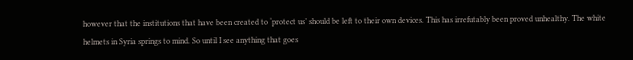however that the institutions that have been created to ‘protect us’ should be left to their own devices. This has irrefutably been proved unhealthy. The white helmets in Syria springs to mind. So until I see anything that goes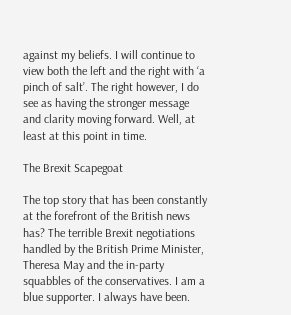against my beliefs. I will continue to view both the left and the right with ‘a pinch of salt’. The right however, I do see as having the stronger message and clarity moving forward. Well, at least at this point in time.

The Brexit Scapegoat

The top story that has been constantly at the forefront of the British news has? The terrible Brexit negotiations handled by the British Prime Minister, Theresa May and the in-party squabbles of the conservatives. I am a blue supporter. I always have been.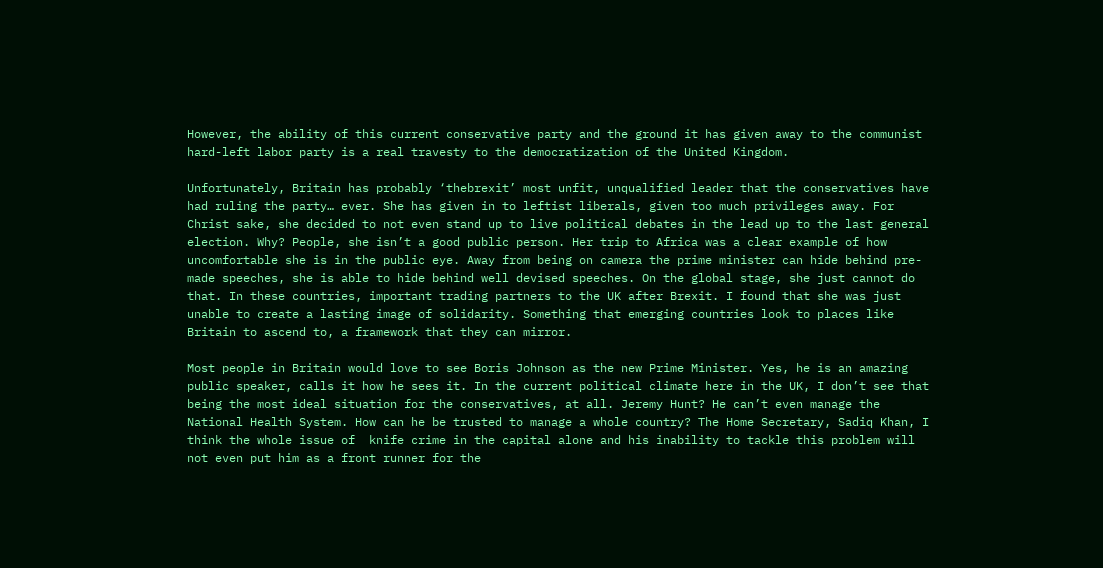However, the ability of this current conservative party and the ground it has given away to the communist hard-left labor party is a real travesty to the democratization of the United Kingdom.

Unfortunately, Britain has probably ‘thebrexit’ most unfit, unqualified leader that the conservatives have had ruling the party… ever. She has given in to leftist liberals, given too much privileges away. For Christ sake, she decided to not even stand up to live political debates in the lead up to the last general election. Why? People, she isn’t a good public person. Her trip to Africa was a clear example of how uncomfortable she is in the public eye. Away from being on camera the prime minister can hide behind pre-made speeches, she is able to hide behind well devised speeches. On the global stage, she just cannot do that. In these countries, important trading partners to the UK after Brexit. I found that she was just unable to create a lasting image of solidarity. Something that emerging countries look to places like Britain to ascend to, a framework that they can mirror.

Most people in Britain would love to see Boris Johnson as the new Prime Minister. Yes, he is an amazing public speaker, calls it how he sees it. In the current political climate here in the UK, I don’t see that being the most ideal situation for the conservatives, at all. Jeremy Hunt? He can’t even manage the National Health System. How can he be trusted to manage a whole country? The Home Secretary, Sadiq Khan, I think the whole issue of  knife crime in the capital alone and his inability to tackle this problem will not even put him as a front runner for the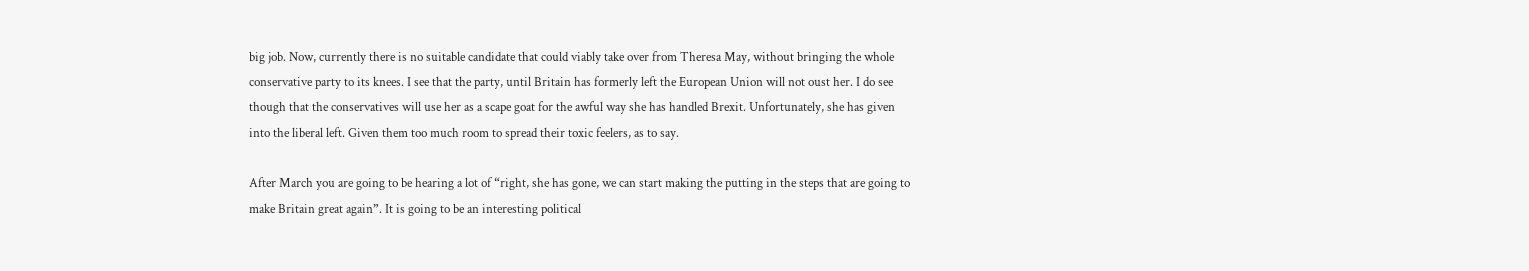big job. Now, currently there is no suitable candidate that could viably take over from Theresa May, without bringing the whole conservative party to its knees. I see that the party, until Britain has formerly left the European Union will not oust her. I do see though that the conservatives will use her as a scape goat for the awful way she has handled Brexit. Unfortunately, she has given into the liberal left. Given them too much room to spread their toxic feelers, as to say.

After March you are going to be hearing a lot of “right, she has gone, we can start making the putting in the steps that are going to make Britain great again”. It is going to be an interesting political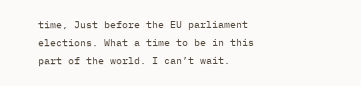time, Just before the EU parliament elections. What a time to be in this part of the world. I can’t wait.